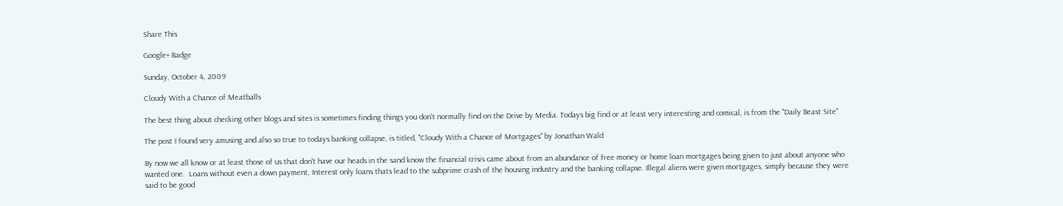Share This

Google+ Badge

Sunday, October 4, 2009

Cloudy With a Chance of Meatballs

The best thing about checking other blogs and sites is sometimes finding things you don't normally find on the Drive by Media. Todays big find or at least very interesting and comical, is from the "Daily Beast Site"

The post I found very amusing and also so true to todays banking collapse, is titled, "Cloudy With a Chance of Mortgages" by Jonathan Wald

By now we all know or at least those of us that don't have our heads in the sand know the financial crisis came about from an abundance of free money or home loan mortgages being given to just about anyone who wanted one.  Loans without even a down payment, Interest only loans thats lead to the subprime crash of the housing industry and the banking collapse. Illegal aliens were given mortgages, simply because they were said to be good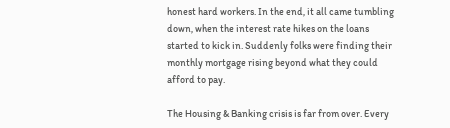honest hard workers. In the end, it all came tumbling down, when the interest rate hikes on the loans started to kick in. Suddenly folks were finding their monthly mortgage rising beyond what they could afford to pay.

The Housing & Banking crisis is far from over. Every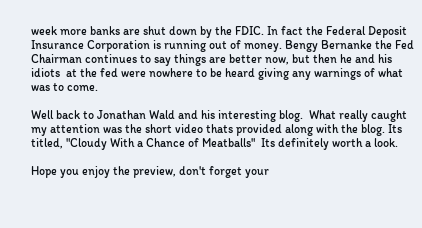week more banks are shut down by the FDIC. In fact the Federal Deposit Insurance Corporation is running out of money. Bengy Bernanke the Fed Chairman continues to say things are better now, but then he and his idiots  at the fed were nowhere to be heard giving any warnings of what was to come.

Well back to Jonathan Wald and his interesting blog.  What really caught my attention was the short video thats provided along with the blog. Its titled, "Cloudy With a Chance of Meatballs"  Its definitely worth a look.

Hope you enjoy the preview, don't forget your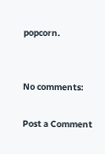popcorn.


No comments:

Post a Comment